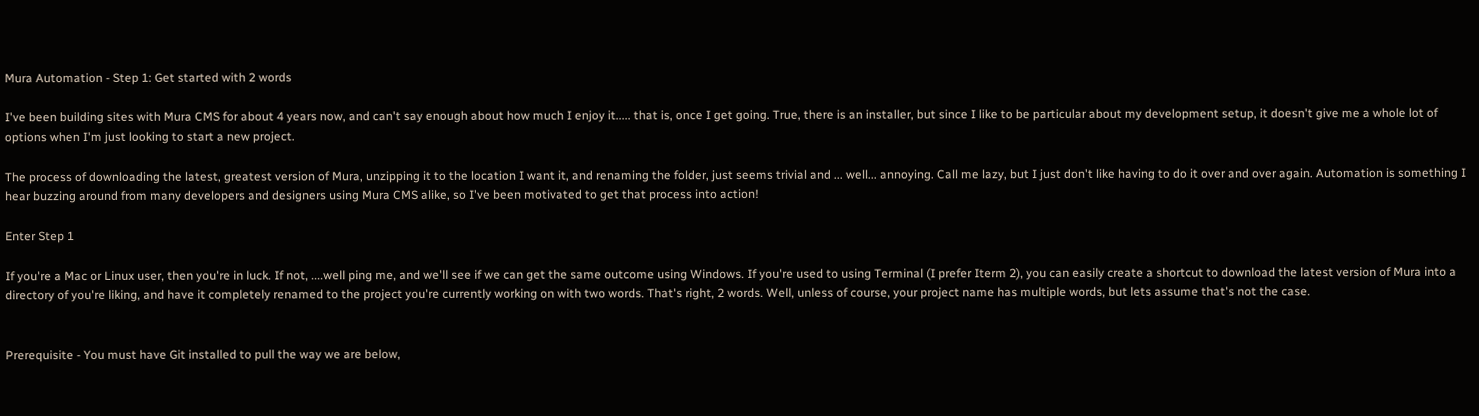Mura Automation - Step 1: Get started with 2 words

I've been building sites with Mura CMS for about 4 years now, and can't say enough about how much I enjoy it..... that is, once I get going. True, there is an installer, but since I like to be particular about my development setup, it doesn't give me a whole lot of options when I'm just looking to start a new project.

The process of downloading the latest, greatest version of Mura, unzipping it to the location I want it, and renaming the folder, just seems trivial and ... well... annoying. Call me lazy, but I just don't like having to do it over and over again. Automation is something I hear buzzing around from many developers and designers using Mura CMS alike, so I've been motivated to get that process into action!

Enter Step 1

If you're a Mac or Linux user, then you're in luck. If not, ....well ping me, and we'll see if we can get the same outcome using Windows. If you're used to using Terminal (I prefer Iterm 2), you can easily create a shortcut to download the latest version of Mura into a directory of you're liking, and have it completely renamed to the project you're currently working on with two words. That's right, 2 words. Well, unless of course, your project name has multiple words, but lets assume that's not the case.


Prerequisite - You must have Git installed to pull the way we are below,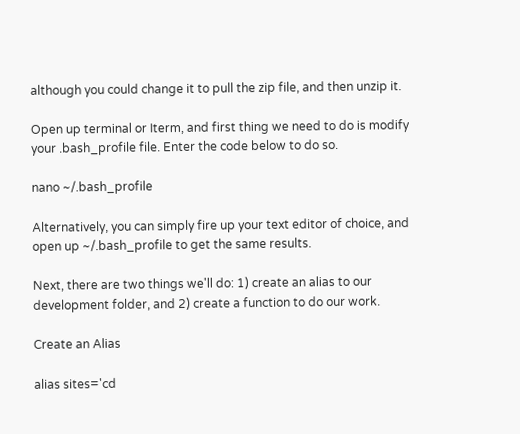although you could change it to pull the zip file, and then unzip it.

Open up terminal or Iterm, and first thing we need to do is modify your .bash_profile file. Enter the code below to do so.

nano ~/.bash_profile

Alternatively, you can simply fire up your text editor of choice, and open up ~/.bash_profile to get the same results.

Next, there are two things we'll do: 1) create an alias to our development folder, and 2) create a function to do our work.

Create an Alias

alias sites='cd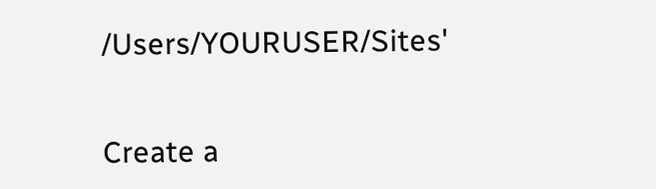/Users/YOURUSER/Sites'


Create a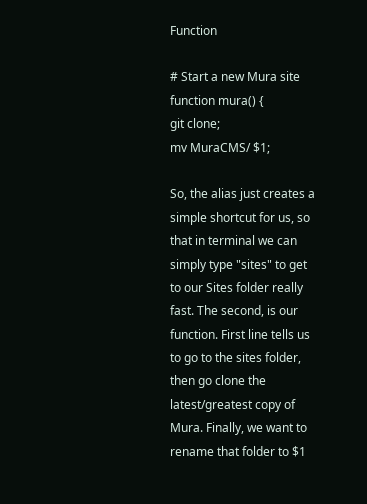Function

# Start a new Mura site
function mura() {
git clone;
mv MuraCMS/ $1;

So, the alias just creates a simple shortcut for us, so that in terminal we can simply type "sites" to get to our Sites folder really fast. The second, is our function. First line tells us to go to the sites folder, then go clone the latest/greatest copy of Mura. Finally, we want to rename that folder to $1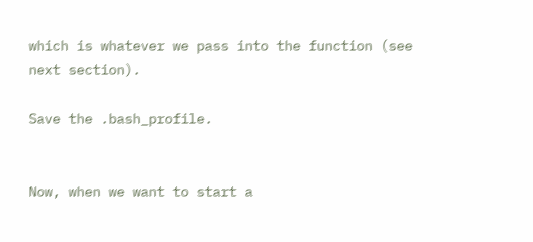which is whatever we pass into the function (see next section).

Save the .bash_profile.


Now, when we want to start a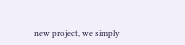new project, we simply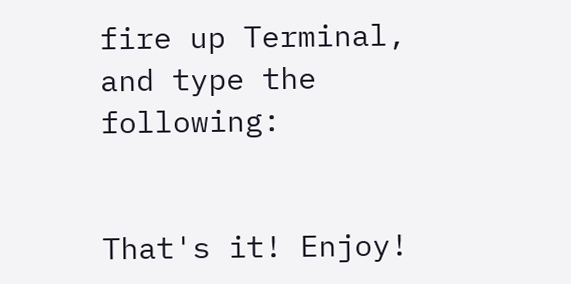fire up Terminal, and type the following:


That's it! Enjoy!